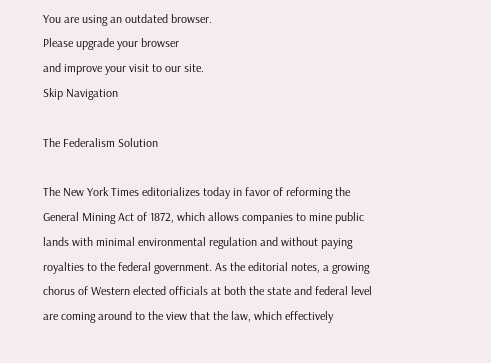You are using an outdated browser.
Please upgrade your browser
and improve your visit to our site.
Skip Navigation

The Federalism Solution

The New York Times editorializes today in favor of reforming the General Mining Act of 1872, which allows companies to mine public lands with minimal environmental regulation and without paying royalties to the federal government. As the editorial notes, a growing chorus of Western elected officials at both the state and federal level are coming around to the view that the law, which effectively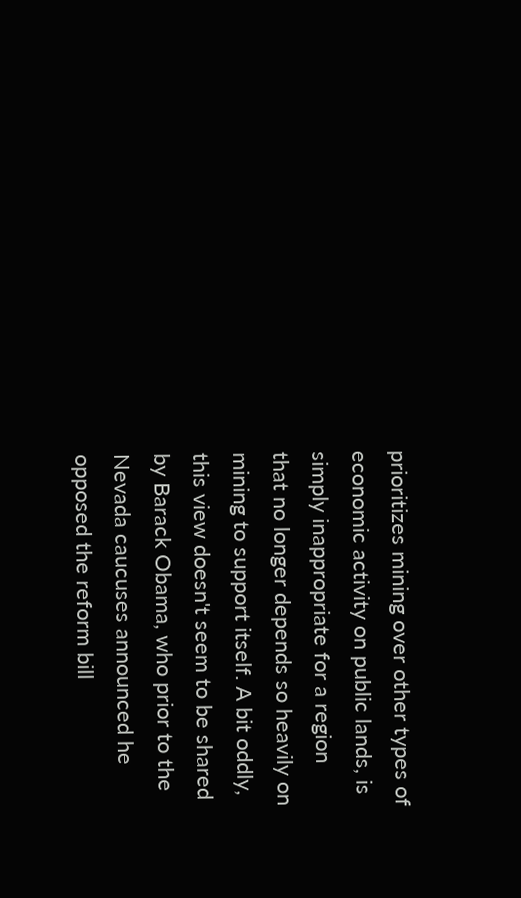prioritizes mining over other types of economic activity on public lands, is simply inappropriate for a region that no longer depends so heavily on mining to support itself. A bit oddly, this view doesn't seem to be shared by Barack Obama, who prior to the Nevada caucuses announced he opposed the reform bill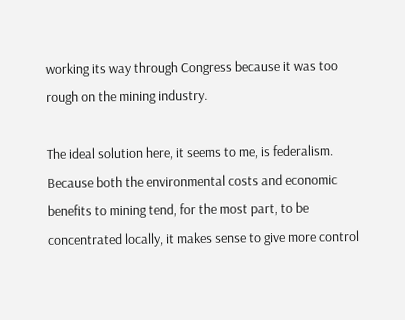working its way through Congress because it was too rough on the mining industry.

The ideal solution here, it seems to me, is federalism. Because both the environmental costs and economic benefits to mining tend, for the most part, to be concentrated locally, it makes sense to give more control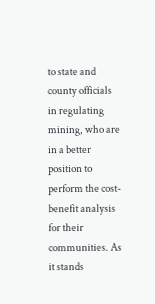to state and county officials in regulating mining, who are in a better position to perform the cost-benefit analysis for their communities. As it stands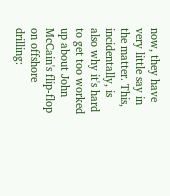now, they have very little say in the matter. This, incidentally, is also why it's hard to get too worked up about John McCain's flip-flop on offshore drilling: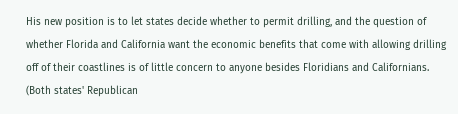His new position is to let states decide whether to permit drilling, and the question of whether Florida and California want the economic benefits that come with allowing drilling off of their coastlines is of little concern to anyone besides Floridians and Californians. (Both states' Republican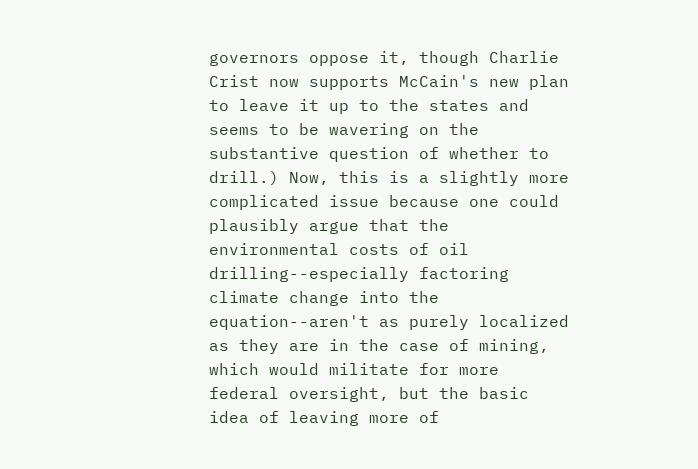governors oppose it, though Charlie Crist now supports McCain's new plan to leave it up to the states and seems to be wavering on the substantive question of whether to drill.) Now, this is a slightly more complicated issue because one could plausibly argue that the environmental costs of oil drilling--especially factoring climate change into the equation--aren't as purely localized as they are in the case of mining, which would militate for more federal oversight, but the basic idea of leaving more of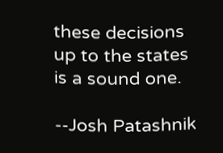these decisions up to the states is a sound one.

--Josh Patashnik